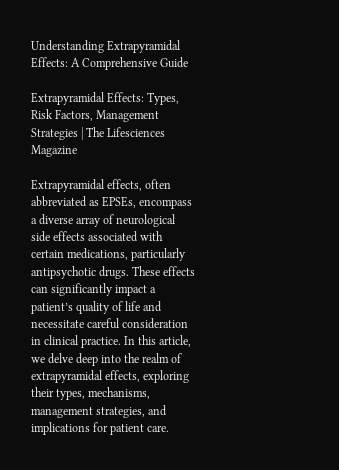Understanding Extrapyramidal Effects: A Comprehensive Guide

Extrapyramidal Effects: Types, Risk Factors, Management Strategies | The Lifesciences Magazine

Extrapyramidal effects, often abbreviated as EPSEs, encompass a diverse array of neurological side effects associated with certain medications, particularly antipsychotic drugs. These effects can significantly impact a patient’s quality of life and necessitate careful consideration in clinical practice. In this article, we delve deep into the realm of extrapyramidal effects, exploring their types, mechanisms, management strategies, and implications for patient care.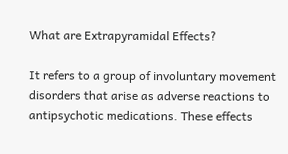What are Extrapyramidal Effects?

It refers to a group of involuntary movement disorders that arise as adverse reactions to antipsychotic medications. These effects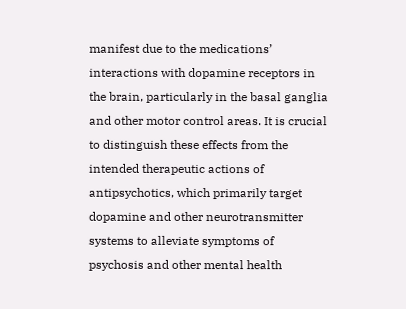manifest due to the medications’ interactions with dopamine receptors in the brain, particularly in the basal ganglia and other motor control areas. It is crucial to distinguish these effects from the intended therapeutic actions of antipsychotics, which primarily target dopamine and other neurotransmitter systems to alleviate symptoms of psychosis and other mental health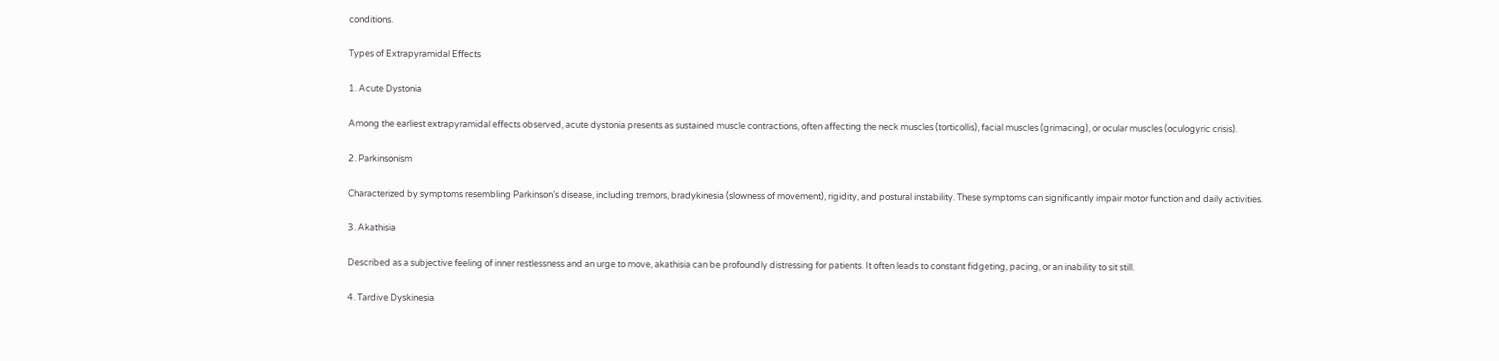conditions.

Types of Extrapyramidal Effects

1. Acute Dystonia

Among the earliest extrapyramidal effects observed, acute dystonia presents as sustained muscle contractions, often affecting the neck muscles (torticollis), facial muscles (grimacing), or ocular muscles (oculogyric crisis).

2. Parkinsonism

Characterized by symptoms resembling Parkinson’s disease, including tremors, bradykinesia (slowness of movement), rigidity, and postural instability. These symptoms can significantly impair motor function and daily activities.

3. Akathisia

Described as a subjective feeling of inner restlessness and an urge to move, akathisia can be profoundly distressing for patients. It often leads to constant fidgeting, pacing, or an inability to sit still.

4. Tardive Dyskinesia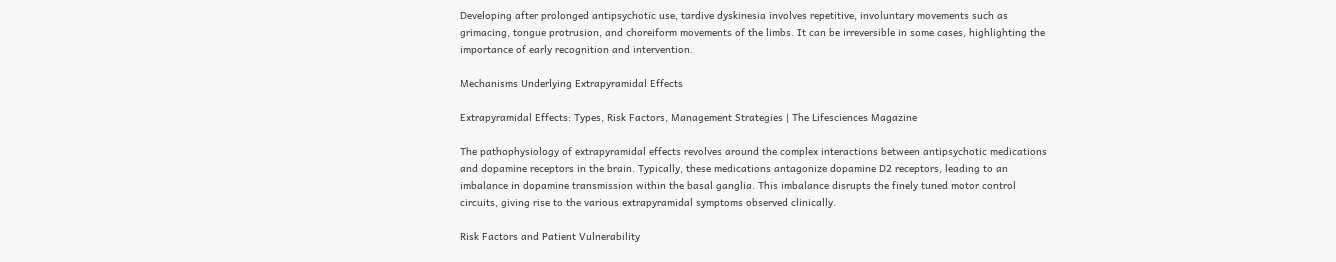Developing after prolonged antipsychotic use, tardive dyskinesia involves repetitive, involuntary movements such as grimacing, tongue protrusion, and choreiform movements of the limbs. It can be irreversible in some cases, highlighting the importance of early recognition and intervention.

Mechanisms Underlying Extrapyramidal Effects

Extrapyramidal Effects: Types, Risk Factors, Management Strategies | The Lifesciences Magazine

The pathophysiology of extrapyramidal effects revolves around the complex interactions between antipsychotic medications and dopamine receptors in the brain. Typically, these medications antagonize dopamine D2 receptors, leading to an imbalance in dopamine transmission within the basal ganglia. This imbalance disrupts the finely tuned motor control circuits, giving rise to the various extrapyramidal symptoms observed clinically.

Risk Factors and Patient Vulnerability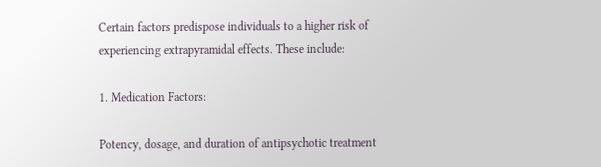Certain factors predispose individuals to a higher risk of experiencing extrapyramidal effects. These include:

1. Medication Factors:

Potency, dosage, and duration of antipsychotic treatment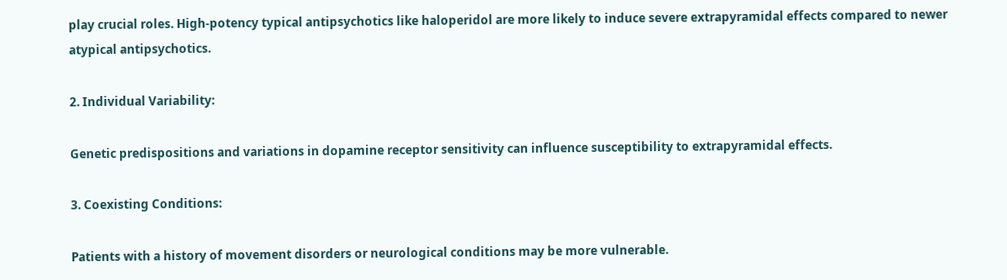play crucial roles. High-potency typical antipsychotics like haloperidol are more likely to induce severe extrapyramidal effects compared to newer atypical antipsychotics.

2. Individual Variability:

Genetic predispositions and variations in dopamine receptor sensitivity can influence susceptibility to extrapyramidal effects.

3. Coexisting Conditions:

Patients with a history of movement disorders or neurological conditions may be more vulnerable.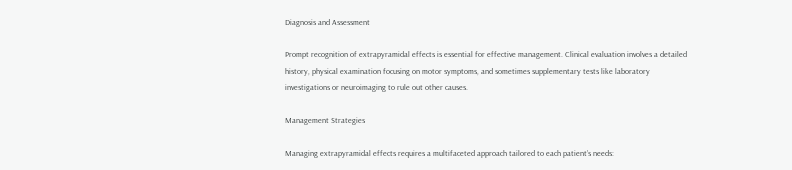Diagnosis and Assessment

Prompt recognition of extrapyramidal effects is essential for effective management. Clinical evaluation involves a detailed history, physical examination focusing on motor symptoms, and sometimes supplementary tests like laboratory investigations or neuroimaging to rule out other causes.

Management Strategies

Managing extrapyramidal effects requires a multifaceted approach tailored to each patient’s needs: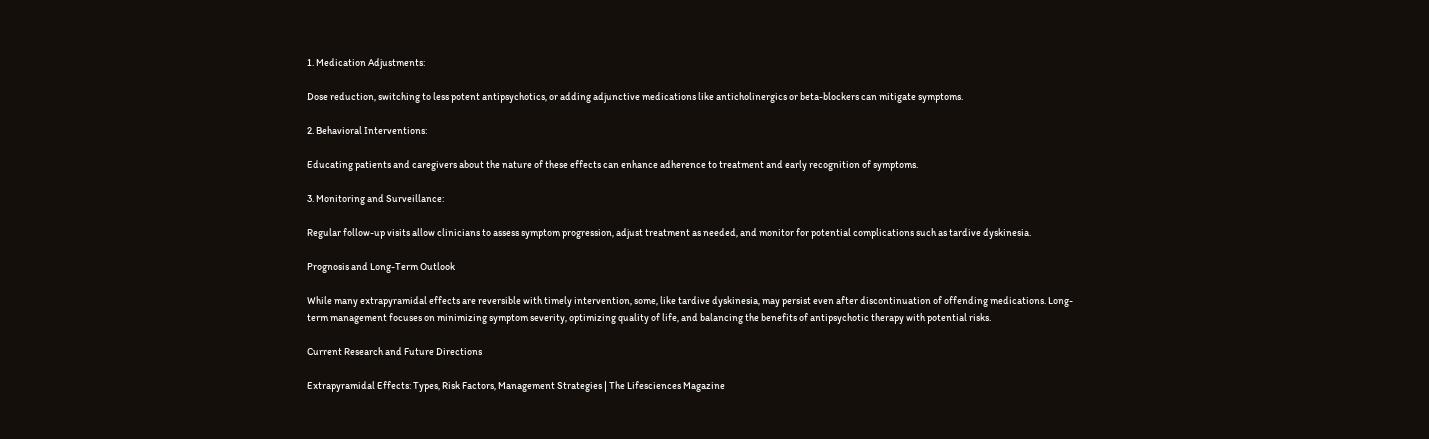1. Medication Adjustments:

Dose reduction, switching to less potent antipsychotics, or adding adjunctive medications like anticholinergics or beta-blockers can mitigate symptoms.

2. Behavioral Interventions:

Educating patients and caregivers about the nature of these effects can enhance adherence to treatment and early recognition of symptoms.

3. Monitoring and Surveillance:

Regular follow-up visits allow clinicians to assess symptom progression, adjust treatment as needed, and monitor for potential complications such as tardive dyskinesia.

Prognosis and Long-Term Outlook

While many extrapyramidal effects are reversible with timely intervention, some, like tardive dyskinesia, may persist even after discontinuation of offending medications. Long-term management focuses on minimizing symptom severity, optimizing quality of life, and balancing the benefits of antipsychotic therapy with potential risks.

Current Research and Future Directions

Extrapyramidal Effects: Types, Risk Factors, Management Strategies | The Lifesciences Magazine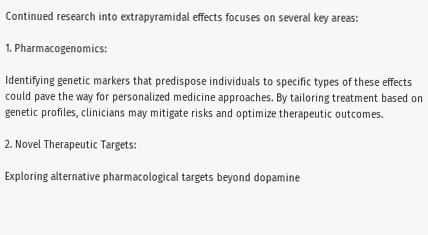Continued research into extrapyramidal effects focuses on several key areas:

1. Pharmacogenomics:

Identifying genetic markers that predispose individuals to specific types of these effects could pave the way for personalized medicine approaches. By tailoring treatment based on genetic profiles, clinicians may mitigate risks and optimize therapeutic outcomes.

2. Novel Therapeutic Targets:

Exploring alternative pharmacological targets beyond dopamine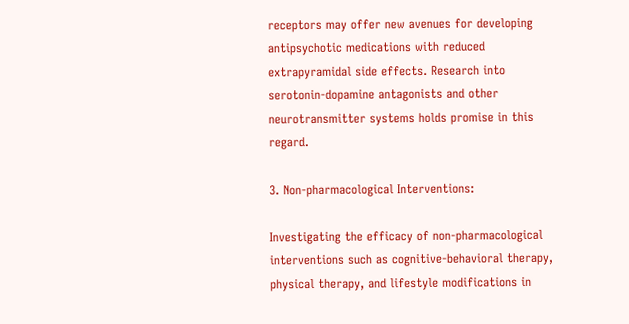receptors may offer new avenues for developing antipsychotic medications with reduced extrapyramidal side effects. Research into serotonin-dopamine antagonists and other neurotransmitter systems holds promise in this regard.

3. Non-pharmacological Interventions:

Investigating the efficacy of non-pharmacological interventions such as cognitive-behavioral therapy, physical therapy, and lifestyle modifications in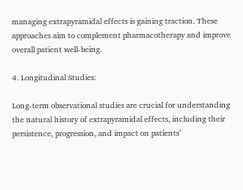managing extrapyramidal effects is gaining traction. These approaches aim to complement pharmacotherapy and improve overall patient well-being.

4. Longitudinal Studies:

Long-term observational studies are crucial for understanding the natural history of extrapyramidal effects, including their persistence, progression, and impact on patients’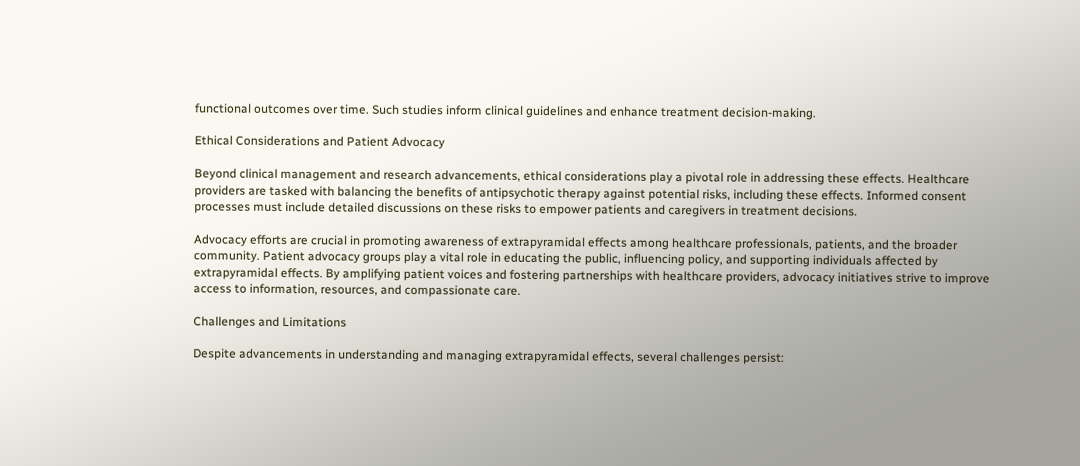functional outcomes over time. Such studies inform clinical guidelines and enhance treatment decision-making.

Ethical Considerations and Patient Advocacy

Beyond clinical management and research advancements, ethical considerations play a pivotal role in addressing these effects. Healthcare providers are tasked with balancing the benefits of antipsychotic therapy against potential risks, including these effects. Informed consent processes must include detailed discussions on these risks to empower patients and caregivers in treatment decisions.

Advocacy efforts are crucial in promoting awareness of extrapyramidal effects among healthcare professionals, patients, and the broader community. Patient advocacy groups play a vital role in educating the public, influencing policy, and supporting individuals affected by extrapyramidal effects. By amplifying patient voices and fostering partnerships with healthcare providers, advocacy initiatives strive to improve access to information, resources, and compassionate care.

Challenges and Limitations

Despite advancements in understanding and managing extrapyramidal effects, several challenges persist: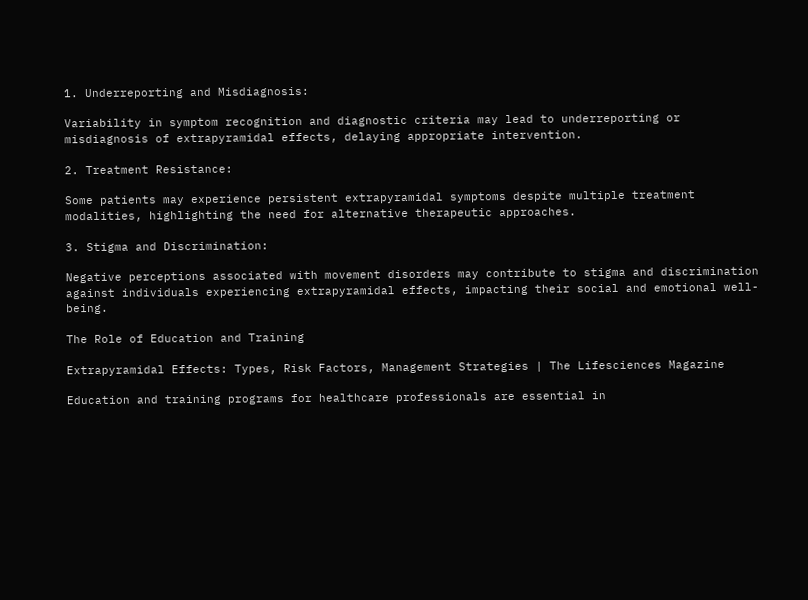1. Underreporting and Misdiagnosis:

Variability in symptom recognition and diagnostic criteria may lead to underreporting or misdiagnosis of extrapyramidal effects, delaying appropriate intervention.

2. Treatment Resistance:

Some patients may experience persistent extrapyramidal symptoms despite multiple treatment modalities, highlighting the need for alternative therapeutic approaches.

3. Stigma and Discrimination:

Negative perceptions associated with movement disorders may contribute to stigma and discrimination against individuals experiencing extrapyramidal effects, impacting their social and emotional well-being.

The Role of Education and Training

Extrapyramidal Effects: Types, Risk Factors, Management Strategies | The Lifesciences Magazine

Education and training programs for healthcare professionals are essential in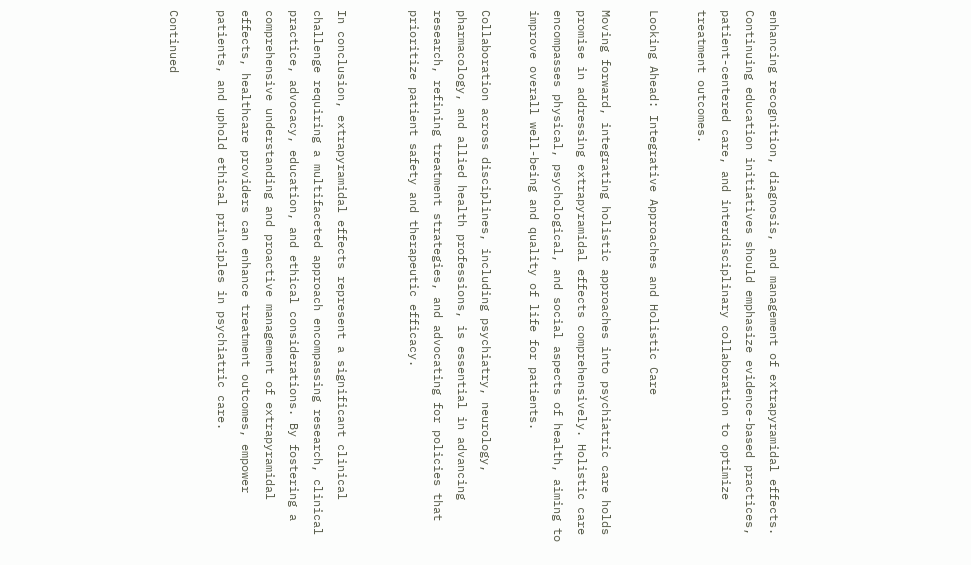enhancing recognition, diagnosis, and management of extrapyramidal effects. Continuing education initiatives should emphasize evidence-based practices, patient-centered care, and interdisciplinary collaboration to optimize treatment outcomes.

Looking Ahead: Integrative Approaches and Holistic Care

Moving forward, integrating holistic approaches into psychiatric care holds promise in addressing extrapyramidal effects comprehensively. Holistic care encompasses physical, psychological, and social aspects of health, aiming to improve overall well-being and quality of life for patients.

Collaboration across disciplines, including psychiatry, neurology, pharmacology, and allied health professions, is essential in advancing research, refining treatment strategies, and advocating for policies that prioritize patient safety and therapeutic efficacy.


In conclusion, extrapyramidal effects represent a significant clinical challenge requiring a multifaceted approach encompassing research, clinical practice, advocacy, education, and ethical considerations. By fostering a comprehensive understanding and proactive management of extrapyramidal effects, healthcare providers can enhance treatment outcomes, empower patients, and uphold ethical principles in psychiatric care.

Continued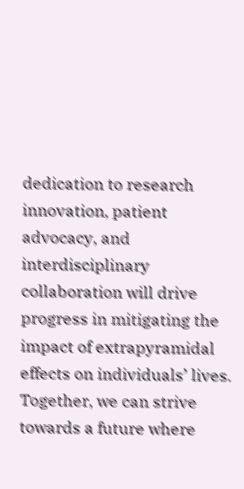dedication to research innovation, patient advocacy, and interdisciplinary collaboration will drive progress in mitigating the impact of extrapyramidal effects on individuals’ lives. Together, we can strive towards a future where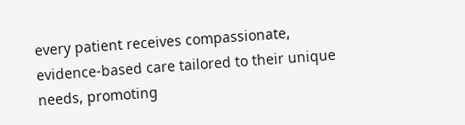every patient receives compassionate, evidence-based care tailored to their unique needs, promoting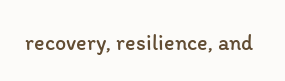recovery, resilience, and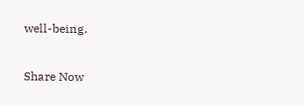well-being.

Share Now